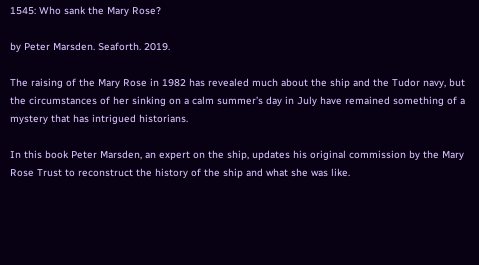1545: Who sank the Mary Rose?

by Peter Marsden. Seaforth. 2019.

The raising of the Mary Rose in 1982 has revealed much about the ship and the Tudor navy, but the circumstances of her sinking on a calm summer’s day in July have remained something of a mystery that has intrigued historians.

In this book Peter Marsden, an expert on the ship, updates his original commission by the Mary Rose Trust to reconstruct the history of the ship and what she was like.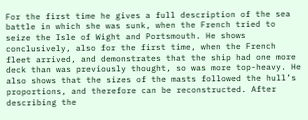For the first time he gives a full description of the sea battle in which she was sunk, when the French tried to seize the Isle of Wight and Portsmouth. He shows conclusively, also for the first time, when the French fleet arrived, and demonstrates that the ship had one more deck than was previously thought, so was more top-heavy. He also shows that the sizes of the masts followed the hull’s proportions, and therefore can be reconstructed. After describing the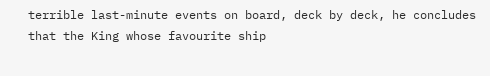terrible last-minute events on board, deck by deck, he concludes that the King whose favourite ship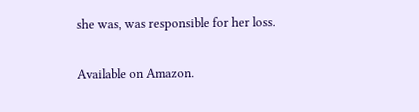she was, was responsible for her loss.

Available on Amazon.